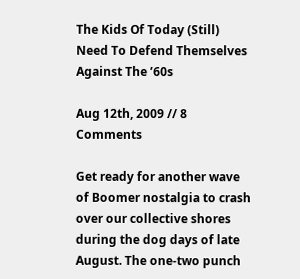The Kids Of Today (Still) Need To Defend Themselves Against The ’60s

Aug 12th, 2009 // 8 Comments

Get ready for another wave of Boomer nostalgia to crash over our collective shores during the dog days of late August. The one-two punch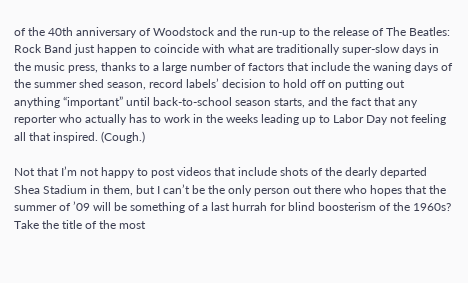of the 40th anniversary of Woodstock and the run-up to the release of The Beatles: Rock Band just happen to coincide with what are traditionally super-slow days in the music press, thanks to a large number of factors that include the waning days of the summer shed season, record labels’ decision to hold off on putting out anything “important” until back-to-school season starts, and the fact that any reporter who actually has to work in the weeks leading up to Labor Day not feeling all that inspired. (Cough.)

Not that I’m not happy to post videos that include shots of the dearly departed Shea Stadium in them, but I can’t be the only person out there who hopes that the summer of ’09 will be something of a last hurrah for blind boosterism of the 1960s? Take the title of the most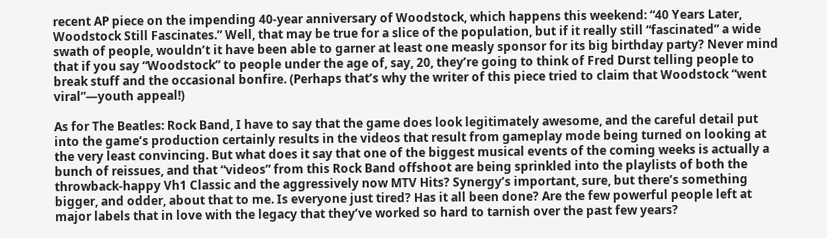recent AP piece on the impending 40-year anniversary of Woodstock, which happens this weekend: “40 Years Later, Woodstock Still Fascinates.” Well, that may be true for a slice of the population, but if it really still “fascinated” a wide swath of people, wouldn’t it have been able to garner at least one measly sponsor for its big birthday party? Never mind that if you say “Woodstock” to people under the age of, say, 20, they’re going to think of Fred Durst telling people to break stuff and the occasional bonfire. (Perhaps that’s why the writer of this piece tried to claim that Woodstock “went viral”—youth appeal!)

As for The Beatles: Rock Band, I have to say that the game does look legitimately awesome, and the careful detail put into the game’s production certainly results in the videos that result from gameplay mode being turned on looking at the very least convincing. But what does it say that one of the biggest musical events of the coming weeks is actually a bunch of reissues, and that “videos” from this Rock Band offshoot are being sprinkled into the playlists of both the throwback-happy Vh1 Classic and the aggressively now MTV Hits? Synergy’s important, sure, but there’s something bigger, and odder, about that to me. Is everyone just tired? Has it all been done? Are the few powerful people left at major labels that in love with the legacy that they’ve worked so hard to tarnish over the past few years?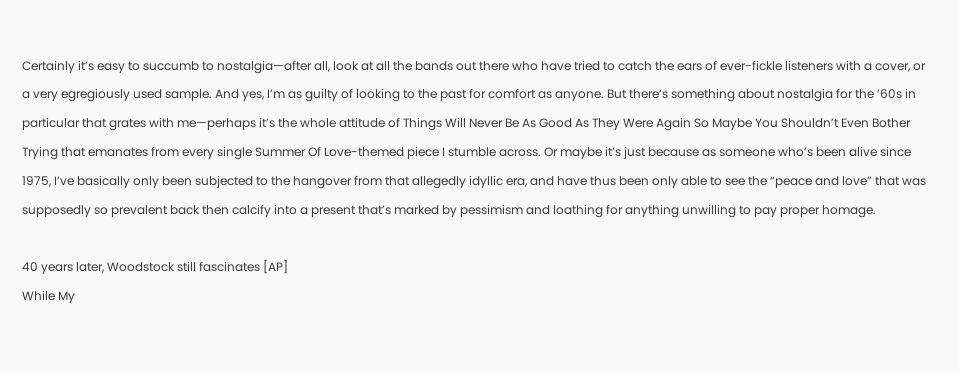Certainly it’s easy to succumb to nostalgia—after all, look at all the bands out there who have tried to catch the ears of ever-fickle listeners with a cover, or a very egregiously used sample. And yes, I’m as guilty of looking to the past for comfort as anyone. But there’s something about nostalgia for the ’60s in particular that grates with me—perhaps it’s the whole attitude of Things Will Never Be As Good As They Were Again So Maybe You Shouldn’t Even Bother Trying that emanates from every single Summer Of Love-themed piece I stumble across. Or maybe it’s just because as someone who’s been alive since 1975, I’ve basically only been subjected to the hangover from that allegedly idyllic era, and have thus been only able to see the “peace and love” that was supposedly so prevalent back then calcify into a present that’s marked by pessimism and loathing for anything unwilling to pay proper homage.

40 years later, Woodstock still fascinates [AP]
While My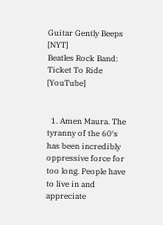Guitar Gently Beeps [NYT]
Beatles Rock Band: Ticket To Ride [YouTube]


  1. Amen Maura. The tyranny of the 60′s has been incredibly oppressive force for too long. People have to live in and appreciate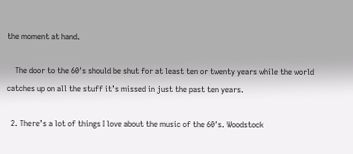the moment at hand.

    The door to the 60′s should be shut for at least ten or twenty years while the world catches up on all the stuff it’s missed in just the past ten years.

  2. There’s a lot of things I love about the music of the 60′s. Woodstock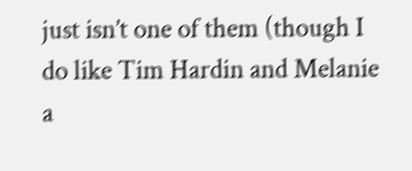just isn’t one of them (though I do like Tim Hardin and Melanie a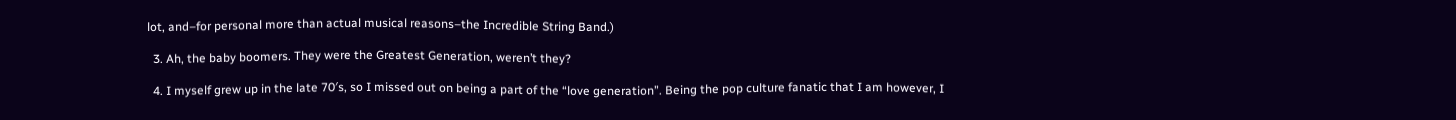lot, and–for personal more than actual musical reasons–the Incredible String Band.)

  3. Ah, the baby boomers. They were the Greatest Generation, weren’t they?

  4. I myself grew up in the late 70′s, so I missed out on being a part of the “love generation”. Being the pop culture fanatic that I am however, I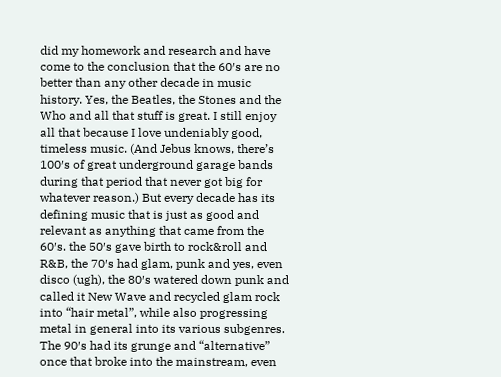did my homework and research and have come to the conclusion that the 60′s are no better than any other decade in music history. Yes, the Beatles, the Stones and the Who and all that stuff is great. I still enjoy all that because I love undeniably good, timeless music. (And Jebus knows, there’s 100′s of great underground garage bands during that period that never got big for whatever reason.) But every decade has its defining music that is just as good and relevant as anything that came from the 60′s. the 50′s gave birth to rock&roll and R&B, the 70′s had glam, punk and yes, even disco (ugh), the 80′s watered down punk and called it New Wave and recycled glam rock into “hair metal”, while also progressing metal in general into its various subgenres. The 90′s had its grunge and “alternative” once that broke into the mainstream, even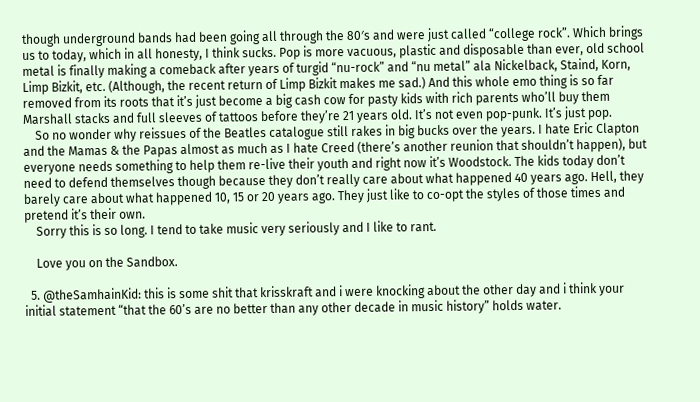though underground bands had been going all through the 80′s and were just called “college rock”. Which brings us to today, which in all honesty, I think sucks. Pop is more vacuous, plastic and disposable than ever, old school metal is finally making a comeback after years of turgid “nu-rock” and “nu metal” ala Nickelback, Staind, Korn, Limp Bizkit, etc. (Although, the recent return of Limp Bizkit makes me sad.) And this whole emo thing is so far removed from its roots that it’s just become a big cash cow for pasty kids with rich parents who’ll buy them Marshall stacks and full sleeves of tattoos before they’re 21 years old. It’s not even pop-punk. It’s just pop.
    So no wonder why reissues of the Beatles catalogue still rakes in big bucks over the years. I hate Eric Clapton and the Mamas & the Papas almost as much as I hate Creed (there’s another reunion that shouldn’t happen), but everyone needs something to help them re-live their youth and right now it’s Woodstock. The kids today don’t need to defend themselves though because they don’t really care about what happened 40 years ago. Hell, they barely care about what happened 10, 15 or 20 years ago. They just like to co-opt the styles of those times and pretend it’s their own.
    Sorry this is so long. I tend to take music very seriously and I like to rant.

    Love you on the Sandbox.

  5. @theSamhainKid: this is some shit that krisskraft and i were knocking about the other day and i think your initial statement “that the 60’s are no better than any other decade in music history” holds water.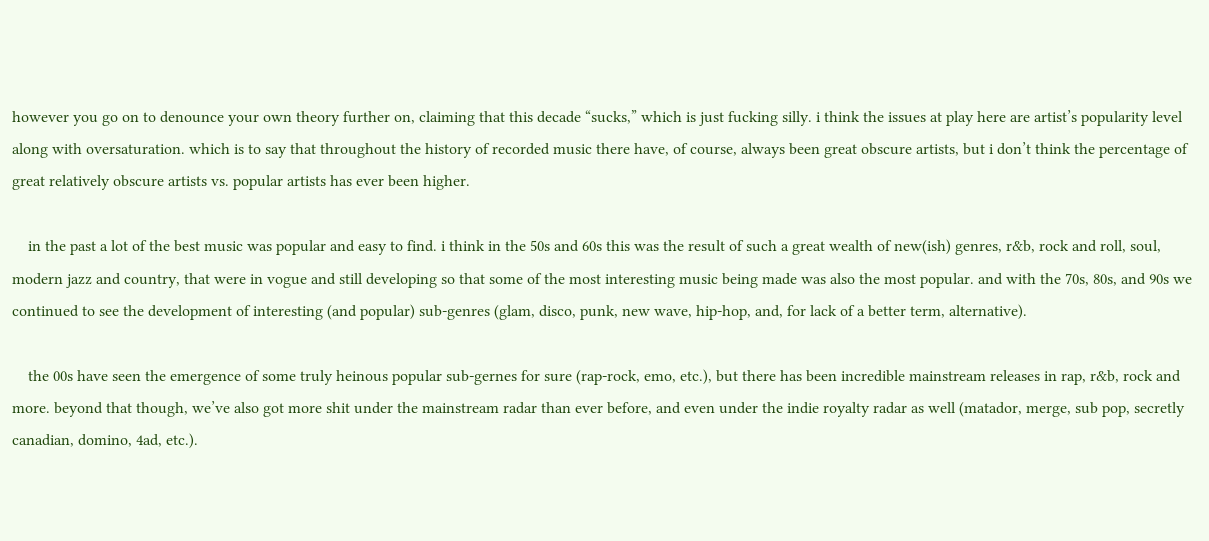however you go on to denounce your own theory further on, claiming that this decade “sucks,” which is just fucking silly. i think the issues at play here are artist’s popularity level along with oversaturation. which is to say that throughout the history of recorded music there have, of course, always been great obscure artists, but i don’t think the percentage of great relatively obscure artists vs. popular artists has ever been higher.

    in the past a lot of the best music was popular and easy to find. i think in the 50s and 60s this was the result of such a great wealth of new(ish) genres, r&b, rock and roll, soul, modern jazz and country, that were in vogue and still developing so that some of the most interesting music being made was also the most popular. and with the 70s, 80s, and 90s we continued to see the development of interesting (and popular) sub-genres (glam, disco, punk, new wave, hip-hop, and, for lack of a better term, alternative).

    the 00s have seen the emergence of some truly heinous popular sub-gernes for sure (rap-rock, emo, etc.), but there has been incredible mainstream releases in rap, r&b, rock and more. beyond that though, we’ve also got more shit under the mainstream radar than ever before, and even under the indie royalty radar as well (matador, merge, sub pop, secretly canadian, domino, 4ad, etc.).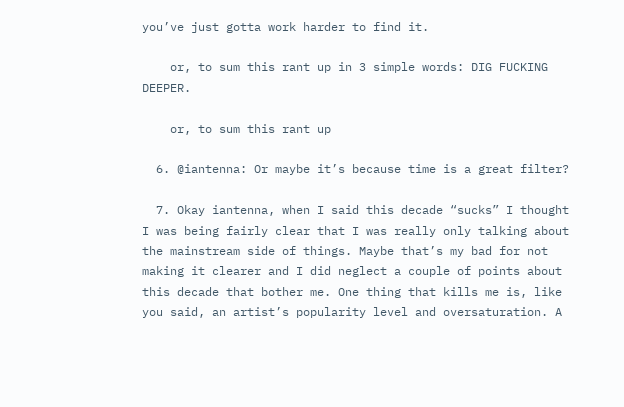you’ve just gotta work harder to find it.

    or, to sum this rant up in 3 simple words: DIG FUCKING DEEPER.

    or, to sum this rant up

  6. @iantenna: Or maybe it’s because time is a great filter?

  7. Okay iantenna, when I said this decade “sucks” I thought I was being fairly clear that I was really only talking about the mainstream side of things. Maybe that’s my bad for not making it clearer and I did neglect a couple of points about this decade that bother me. One thing that kills me is, like you said, an artist’s popularity level and oversaturation. A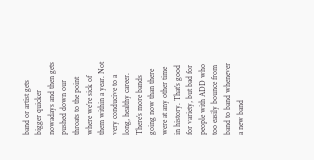band or artist gets bigger quicker nowadays and then gets pushed down our throats to the point where we’re sick of them within a year. Not very conducive to a long, healthy career. There’s more bands going now than there were at any other time in history. That’s good for variety, but bad for people with ADD who too easily bounce from band to band whenever a new band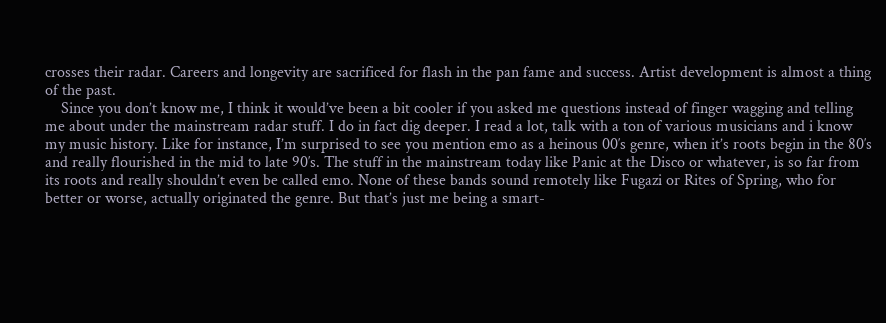crosses their radar. Careers and longevity are sacrificed for flash in the pan fame and success. Artist development is almost a thing of the past.
    Since you don’t know me, I think it would’ve been a bit cooler if you asked me questions instead of finger wagging and telling me about under the mainstream radar stuff. I do in fact dig deeper. I read a lot, talk with a ton of various musicians and i know my music history. Like for instance, I’m surprised to see you mention emo as a heinous 00′s genre, when it’s roots begin in the 80′s and really flourished in the mid to late 90′s. The stuff in the mainstream today like Panic at the Disco or whatever, is so far from its roots and really shouldn’t even be called emo. None of these bands sound remotely like Fugazi or Rites of Spring, who for better or worse, actually originated the genre. But that’s just me being a smart-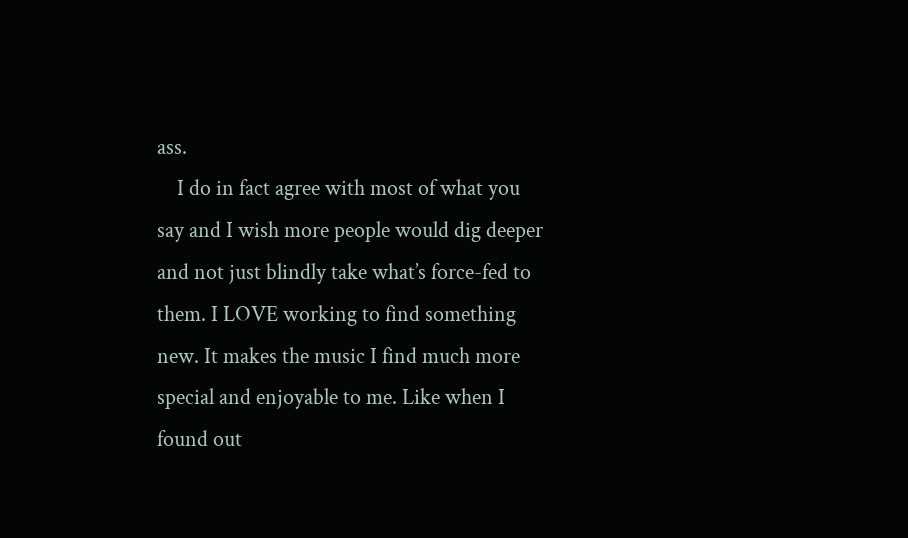ass.
    I do in fact agree with most of what you say and I wish more people would dig deeper and not just blindly take what’s force-fed to them. I LOVE working to find something new. It makes the music I find much more special and enjoyable to me. Like when I found out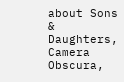about Sons & Daughters, Camera Obscura,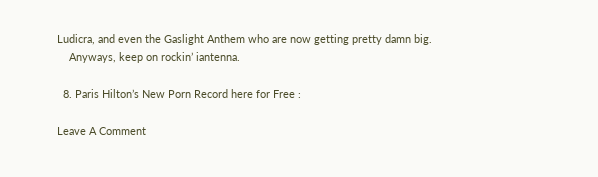Ludicra, and even the Gaslight Anthem who are now getting pretty damn big.
    Anyways, keep on rockin’ iantenna.

  8. Paris Hilton’s New Porn Record here for Free :

Leave A Comment